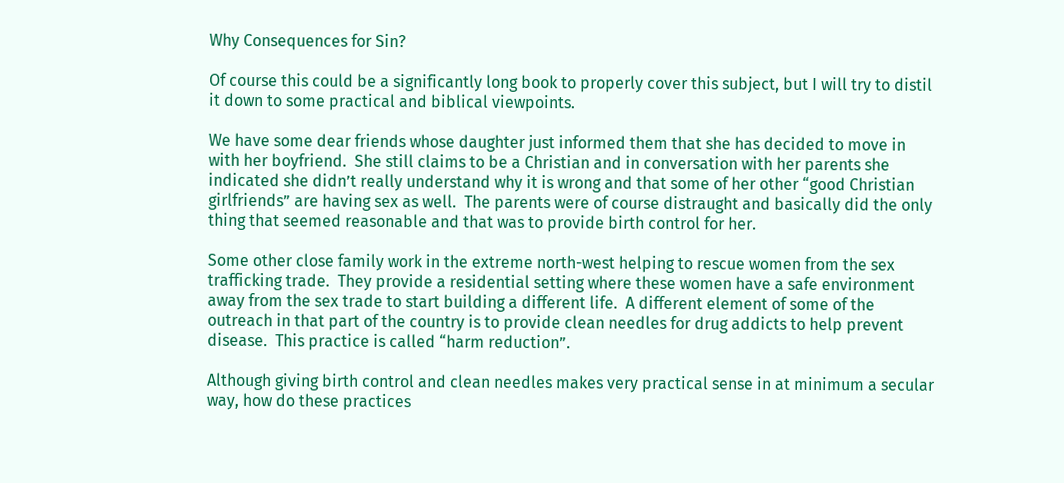Why Consequences for Sin?

Of course this could be a significantly long book to properly cover this subject, but I will try to distil it down to some practical and biblical viewpoints.

We have some dear friends whose daughter just informed them that she has decided to move in with her boyfriend.  She still claims to be a Christian and in conversation with her parents she indicated she didn’t really understand why it is wrong and that some of her other “good Christian girlfriends” are having sex as well.  The parents were of course distraught and basically did the only thing that seemed reasonable and that was to provide birth control for her.

Some other close family work in the extreme north-west helping to rescue women from the sex trafficking trade.  They provide a residential setting where these women have a safe environment away from the sex trade to start building a different life.  A different element of some of the outreach in that part of the country is to provide clean needles for drug addicts to help prevent disease.  This practice is called “harm reduction”.

Although giving birth control and clean needles makes very practical sense in at minimum a secular way, how do these practices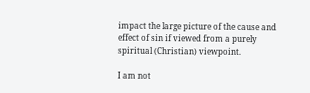impact the large picture of the cause and effect of sin if viewed from a purely spiritual (Christian) viewpoint.

I am not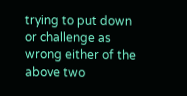trying to put down or challenge as wrong either of the above two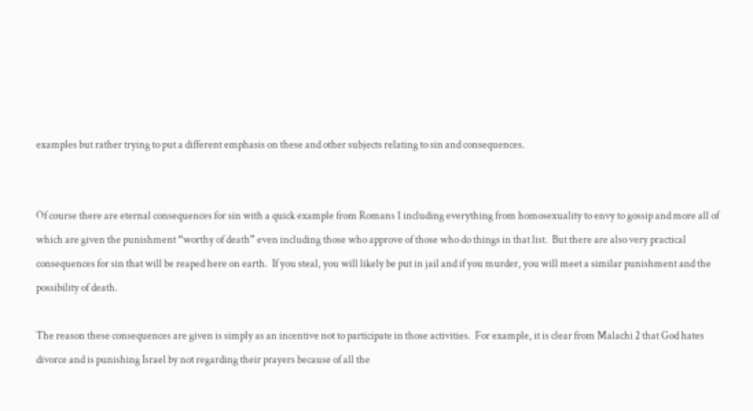examples but rather trying to put a different emphasis on these and other subjects relating to sin and consequences.


Of course there are eternal consequences for sin with a quick example from Romans 1 including everything from homosexuality to envy to gossip and more all of which are given the punishment “worthy of death” even including those who approve of those who do things in that list.  But there are also very practical consequences for sin that will be reaped here on earth.  If you steal, you will likely be put in jail and if you murder, you will meet a similar punishment and the possibility of death.

The reason these consequences are given is simply as an incentive not to participate in those activities.  For example, it is clear from Malachi 2 that God hates divorce and is punishing Israel by not regarding their prayers because of all the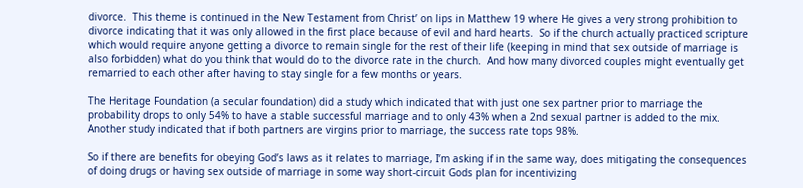divorce.  This theme is continued in the New Testament from Christ’ on lips in Matthew 19 where He gives a very strong prohibition to divorce indicating that it was only allowed in the first place because of evil and hard hearts.  So if the church actually practiced scripture which would require anyone getting a divorce to remain single for the rest of their life (keeping in mind that sex outside of marriage is also forbidden) what do you think that would do to the divorce rate in the church.  And how many divorced couples might eventually get remarried to each other after having to stay single for a few months or years.

The Heritage Foundation (a secular foundation) did a study which indicated that with just one sex partner prior to marriage the probability drops to only 54% to have a stable successful marriage and to only 43% when a 2nd sexual partner is added to the mix.  Another study indicated that if both partners are virgins prior to marriage, the success rate tops 98%.

So if there are benefits for obeying God’s laws as it relates to marriage, I’m asking if in the same way, does mitigating the consequences of doing drugs or having sex outside of marriage in some way short-circuit Gods plan for incentivizing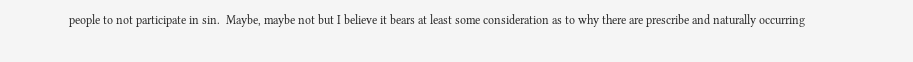people to not participate in sin.  Maybe, maybe not but I believe it bears at least some consideration as to why there are prescribe and naturally occurring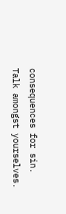consequences for sin.  Talk amongst yourselves.